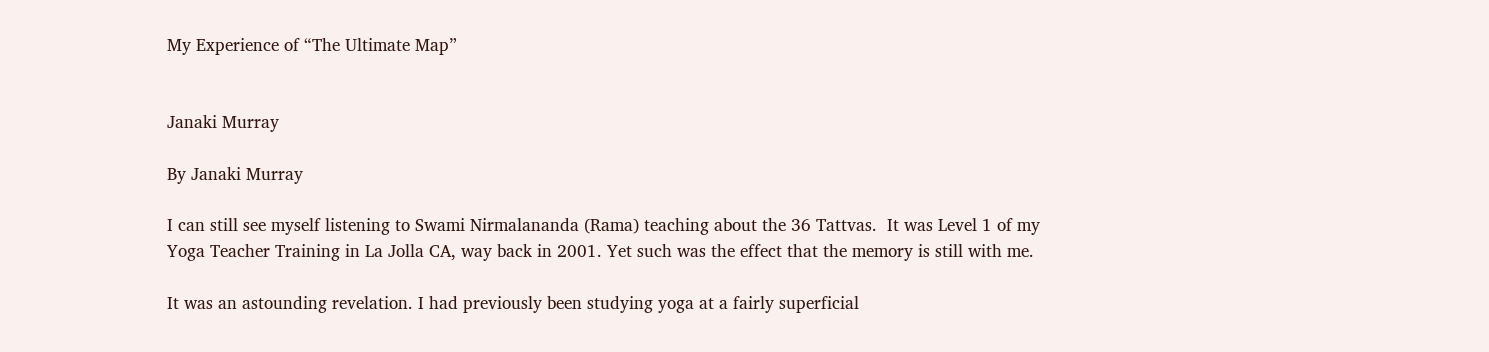My Experience of “The Ultimate Map”


Janaki Murray

By Janaki Murray

I can still see myself listening to Swami Nirmalananda (Rama) teaching about the 36 Tattvas.  It was Level 1 of my Yoga Teacher Training in La Jolla CA, way back in 2001. Yet such was the effect that the memory is still with me.

It was an astounding revelation. I had previously been studying yoga at a fairly superficial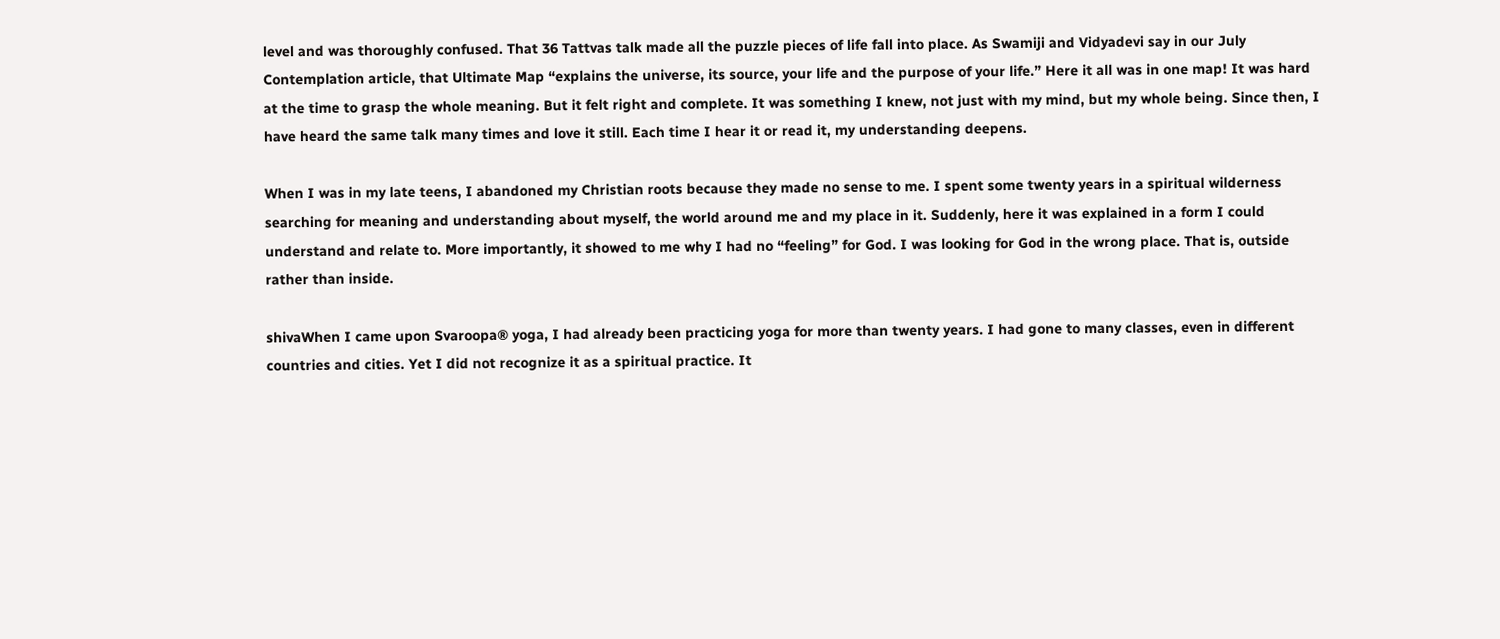level and was thoroughly confused. That 36 Tattvas talk made all the puzzle pieces of life fall into place. As Swamiji and Vidyadevi say in our July Contemplation article, that Ultimate Map “explains the universe, its source, your life and the purpose of your life.” Here it all was in one map! It was hard at the time to grasp the whole meaning. But it felt right and complete. It was something I knew, not just with my mind, but my whole being. Since then, I have heard the same talk many times and love it still. Each time I hear it or read it, my understanding deepens.

When I was in my late teens, I abandoned my Christian roots because they made no sense to me. I spent some twenty years in a spiritual wilderness searching for meaning and understanding about myself, the world around me and my place in it. Suddenly, here it was explained in a form I could understand and relate to. More importantly, it showed to me why I had no “feeling” for God. I was looking for God in the wrong place. That is, outside rather than inside.

shivaWhen I came upon Svaroopa® yoga, I had already been practicing yoga for more than twenty years. I had gone to many classes, even in different countries and cities. Yet I did not recognize it as a spiritual practice. It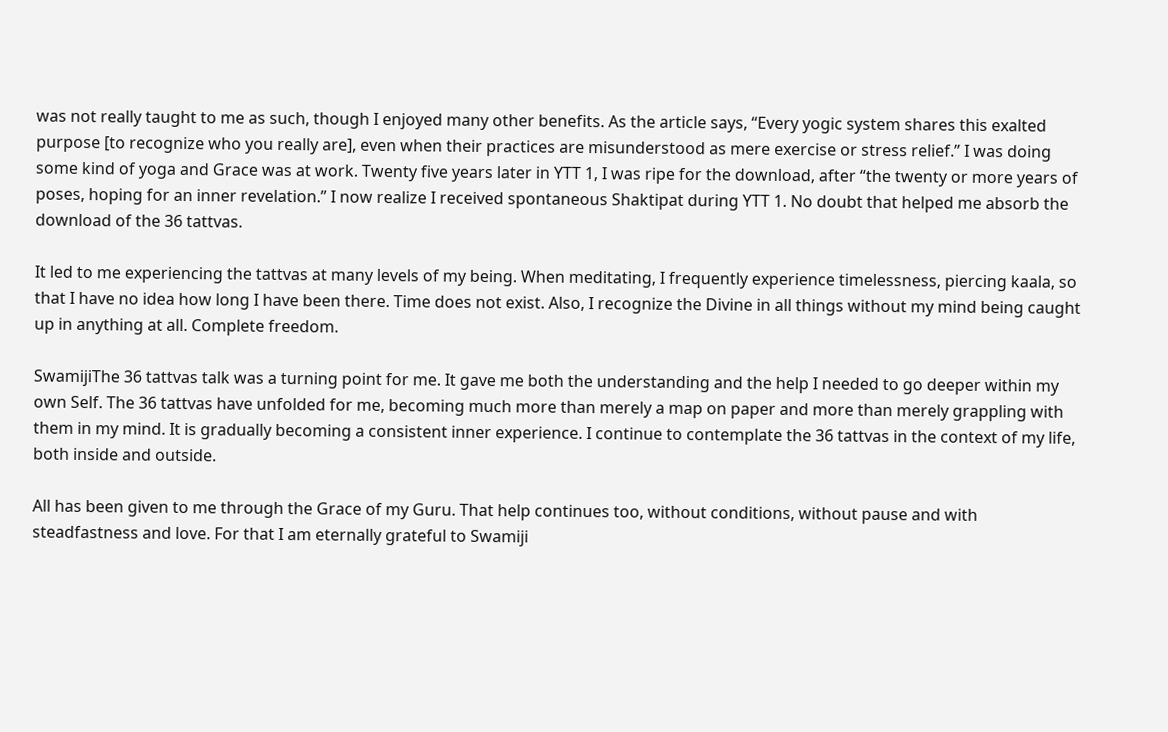was not really taught to me as such, though I enjoyed many other benefits. As the article says, “Every yogic system shares this exalted purpose [to recognize who you really are], even when their practices are misunderstood as mere exercise or stress relief.” I was doing some kind of yoga and Grace was at work. Twenty five years later in YTT 1, I was ripe for the download, after “the twenty or more years of poses, hoping for an inner revelation.” I now realize I received spontaneous Shaktipat during YTT 1. No doubt that helped me absorb the download of the 36 tattvas.

It led to me experiencing the tattvas at many levels of my being. When meditating, I frequently experience timelessness, piercing kaala, so that I have no idea how long I have been there. Time does not exist. Also, I recognize the Divine in all things without my mind being caught up in anything at all. Complete freedom.

SwamijiThe 36 tattvas talk was a turning point for me. It gave me both the understanding and the help I needed to go deeper within my own Self. The 36 tattvas have unfolded for me, becoming much more than merely a map on paper and more than merely grappling with them in my mind. It is gradually becoming a consistent inner experience. I continue to contemplate the 36 tattvas in the context of my life, both inside and outside.

All has been given to me through the Grace of my Guru. That help continues too, without conditions, without pause and with steadfastness and love. For that I am eternally grateful to Swamiji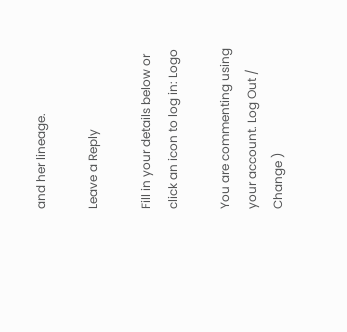and her lineage.

Leave a Reply

Fill in your details below or click an icon to log in: Logo

You are commenting using your account. Log Out /  Change )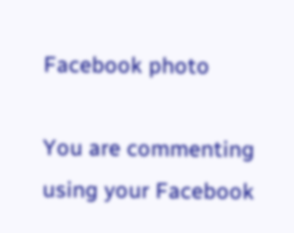Facebook photo

You are commenting using your Facebook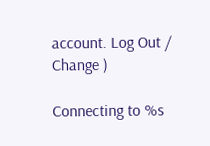account. Log Out /  Change )

Connecting to %s